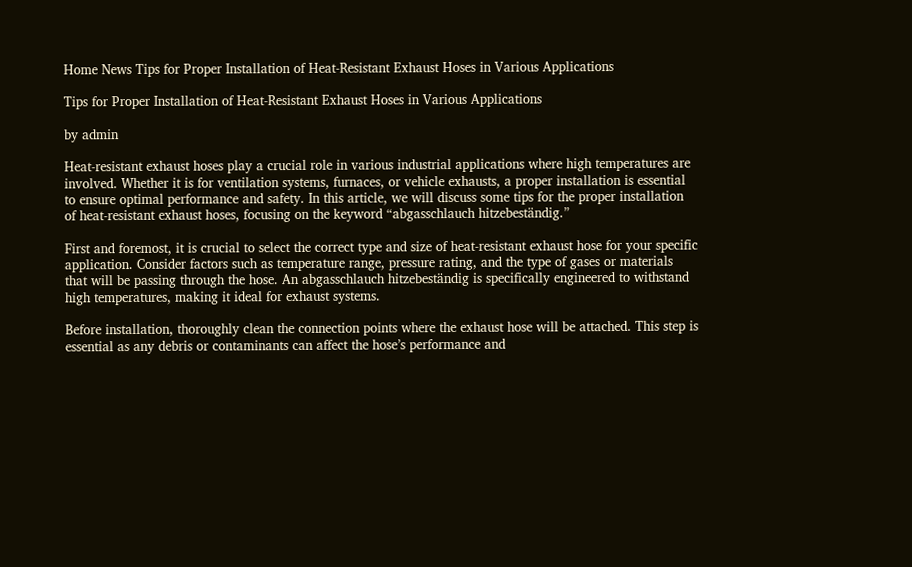Home News Tips for Proper Installation of Heat-Resistant Exhaust Hoses in Various Applications

Tips for Proper Installation of Heat-Resistant Exhaust Hoses in Various Applications

by admin

Heat-resistant exhaust hoses play a crucial role in various industrial applications where high temperatures are involved. Whether it is for ventilation systems, furnaces, or vehicle exhausts, a proper installation is essential to ensure optimal performance and safety. In this article, we will discuss some tips for the proper installation of heat-resistant exhaust hoses, focusing on the keyword “abgasschlauch hitzebeständig.”

First and foremost, it is crucial to select the correct type and size of heat-resistant exhaust hose for your specific application. Consider factors such as temperature range, pressure rating, and the type of gases or materials that will be passing through the hose. An abgasschlauch hitzebeständig is specifically engineered to withstand high temperatures, making it ideal for exhaust systems.

Before installation, thoroughly clean the connection points where the exhaust hose will be attached. This step is essential as any debris or contaminants can affect the hose’s performance and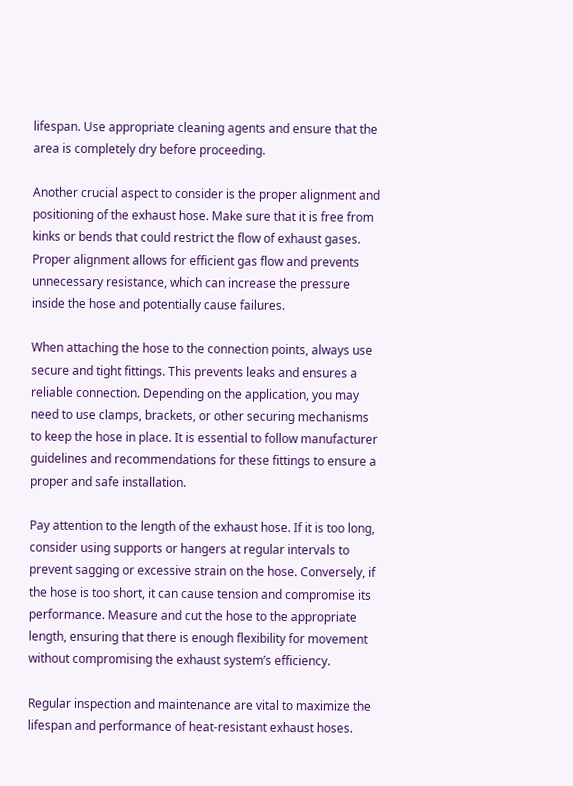lifespan. Use appropriate cleaning agents and ensure that the area is completely dry before proceeding.

Another crucial aspect to consider is the proper alignment and positioning of the exhaust hose. Make sure that it is free from kinks or bends that could restrict the flow of exhaust gases. Proper alignment allows for efficient gas flow and prevents unnecessary resistance, which can increase the pressure inside the hose and potentially cause failures.

When attaching the hose to the connection points, always use secure and tight fittings. This prevents leaks and ensures a reliable connection. Depending on the application, you may need to use clamps, brackets, or other securing mechanisms to keep the hose in place. It is essential to follow manufacturer guidelines and recommendations for these fittings to ensure a proper and safe installation.

Pay attention to the length of the exhaust hose. If it is too long, consider using supports or hangers at regular intervals to prevent sagging or excessive strain on the hose. Conversely, if the hose is too short, it can cause tension and compromise its performance. Measure and cut the hose to the appropriate length, ensuring that there is enough flexibility for movement without compromising the exhaust system’s efficiency.

Regular inspection and maintenance are vital to maximize the lifespan and performance of heat-resistant exhaust hoses.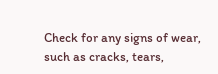Check for any signs of wear, such as cracks, tears,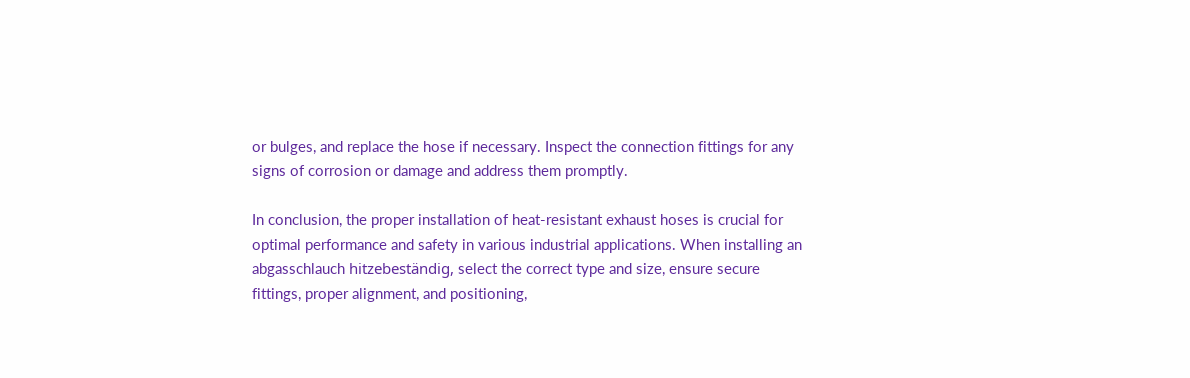or bulges, and replace the hose if necessary. Inspect the connection fittings for any signs of corrosion or damage and address them promptly.

In conclusion, the proper installation of heat-resistant exhaust hoses is crucial for optimal performance and safety in various industrial applications. When installing an abgasschlauch hitzebeständig, select the correct type and size, ensure secure fittings, proper alignment, and positioning,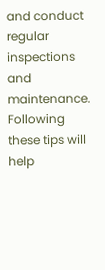and conduct regular inspections and maintenance. Following these tips will help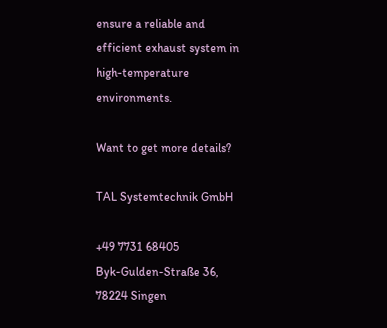ensure a reliable and efficient exhaust system in high-temperature environments.

Want to get more details?

TAL Systemtechnik GmbH

+49 7731 68405
Byk-Gulden-Straße 36, 78224 Singen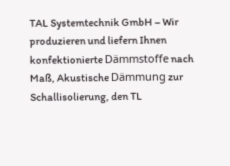TAL Systemtechnik GmbH – Wir produzieren und liefern Ihnen konfektionierte Dämmstoffe nach Maß, Akustische Dämmung zur Schallisolierung, den TL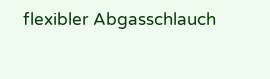flexibler Abgasschlauch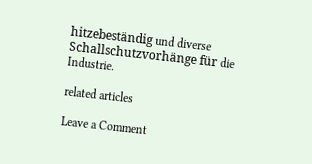hitzebeständig und diverse Schallschutzvorhänge für die Industrie.

related articles

Leave a Comment